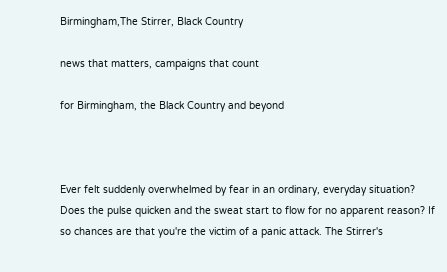Birmingham,The Stirrer, Black Country

news that matters, campaigns that count

for Birmingham, the Black Country and beyond



Ever felt suddenly overwhelmed by fear in an ordinary, everyday situation? Does the pulse quicken and the sweat start to flow for no apparent reason? If so chances are that you're the victim of a panic attack. The Stirrer's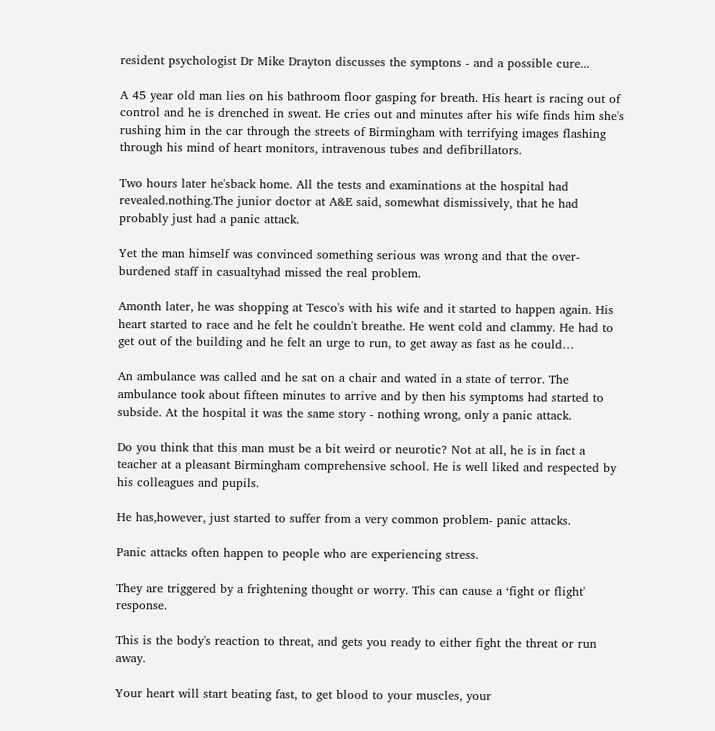resident psychologist Dr Mike Drayton discusses the symptons - and a possible cure...

A 45 year old man lies on his bathroom floor gasping for breath. His heart is racing out of control and he is drenched in sweat. He cries out and minutes after his wife finds him she's rushing him in the car through the streets of Birmingham with terrifying images flashing through his mind of heart monitors, intravenous tubes and defibrillators.

Two hours later he'sback home. All the tests and examinations at the hospital had revealed.nothing.The junior doctor at A&E said, somewhat dismissively, that he had probably just had a panic attack.

Yet the man himself was convinced something serious was wrong and that the over-burdened staff in casualtyhad missed the real problem.

Amonth later, he was shopping at Tesco's with his wife and it started to happen again. His heart started to race and he felt he couldn't breathe. He went cold and clammy. He had to get out of the building and he felt an urge to run, to get away as fast as he could…

An ambulance was called and he sat on a chair and wated in a state of terror. The ambulance took about fifteen minutes to arrive and by then his symptoms had started to subside. At the hospital it was the same story - nothing wrong, only a panic attack.

Do you think that this man must be a bit weird or neurotic? Not at all, he is in fact a teacher at a pleasant Birmingham comprehensive school. He is well liked and respected by his colleagues and pupils.

He has,however, just started to suffer from a very common problem- panic attacks.

Panic attacks often happen to people who are experiencing stress.

They are triggered by a frightening thought or worry. This can cause a ‘fight or flight' response.

This is the body's reaction to threat, and gets you ready to either fight the threat or run away.

Your heart will start beating fast, to get blood to your muscles, your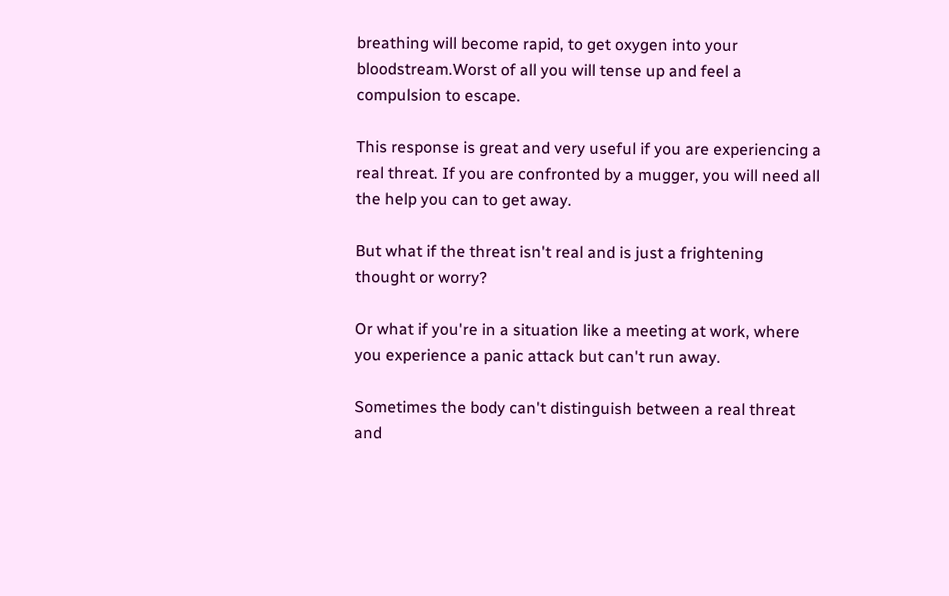breathing will become rapid, to get oxygen into your bloodstream.Worst of all you will tense up and feel a compulsion to escape.

This response is great and very useful if you are experiencing a real threat. If you are confronted by a mugger, you will need all the help you can to get away.

But what if the threat isn't real and is just a frightening thought or worry?

Or what if you're in a situation like a meeting at work, where you experience a panic attack but can't run away.

Sometimes the body can't distinguish between a real threat and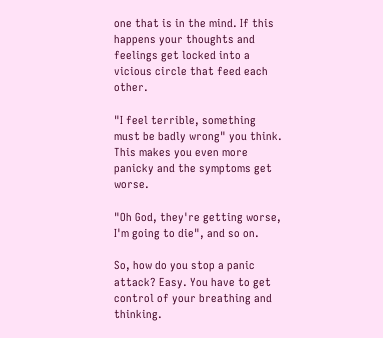one that is in the mind. If this happens your thoughts and feelings get locked into a vicious circle that feed each other.

"I feel terrible, something must be badly wrong" you think. This makes you even more panicky and the symptoms get worse.

"Oh God, they're getting worse, I'm going to die", and so on.

So, how do you stop a panic attack? Easy. You have to get control of your breathing and thinking.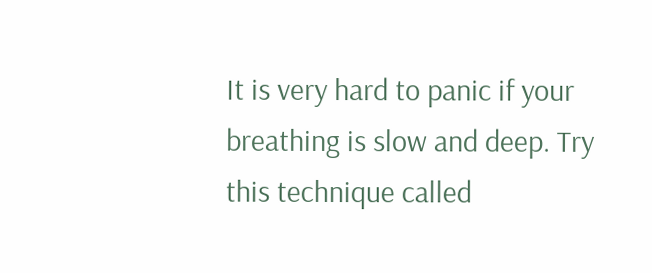It is very hard to panic if your breathing is slow and deep. Try this technique called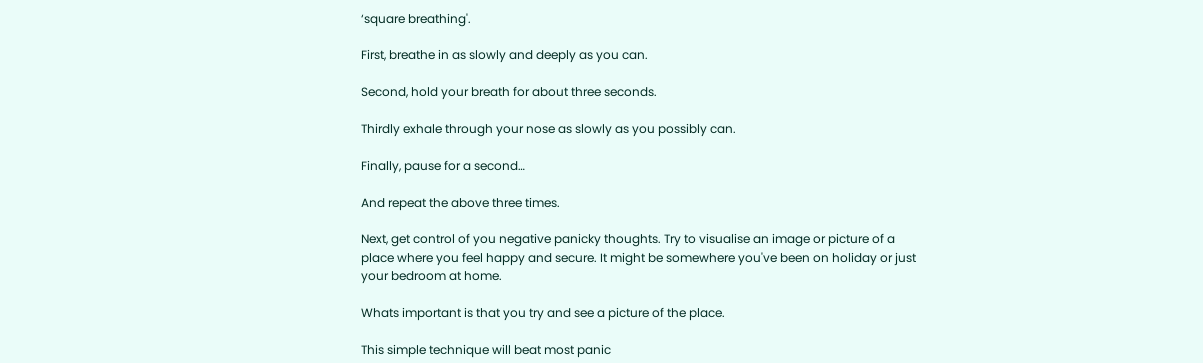‘square breathing'.

First, breathe in as slowly and deeply as you can.

Second, hold your breath for about three seconds.

Thirdly exhale through your nose as slowly as you possibly can.

Finally, pause for a second…

And repeat the above three times.

Next, get control of you negative panicky thoughts. Try to visualise an image or picture of a place where you feel happy and secure. It might be somewhere you've been on holiday or just your bedroom at home.

Whats important is that you try and see a picture of the place.

This simple technique will beat most panic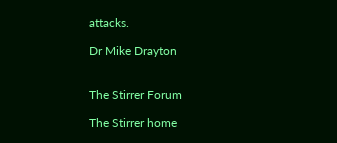attacks.

Dr Mike Drayton


The Stirrer Forum

The Stirrer home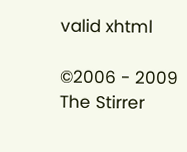valid xhtml

©2006 - 2009 The Stirrer